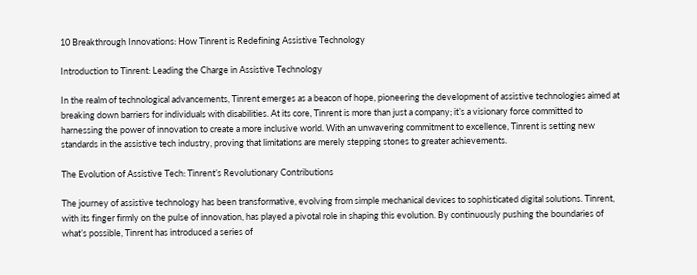10 Breakthrough Innovations: How Tinrent is Redefining Assistive Technology

Introduction to Tinrent: Leading the Charge in Assistive Technology

In the realm of technological advancements, Tinrent emerges as a beacon of hope, pioneering the development of assistive technologies aimed at breaking down barriers for individuals with disabilities. At its core, Tinrent is more than just a company; it’s a visionary force committed to harnessing the power of innovation to create a more inclusive world. With an unwavering commitment to excellence, Tinrent is setting new standards in the assistive tech industry, proving that limitations are merely stepping stones to greater achievements.

The Evolution of Assistive Tech: Tinrent’s Revolutionary Contributions

The journey of assistive technology has been transformative, evolving from simple mechanical devices to sophisticated digital solutions. Tinrent, with its finger firmly on the pulse of innovation, has played a pivotal role in shaping this evolution. By continuously pushing the boundaries of what’s possible, Tinrent has introduced a series of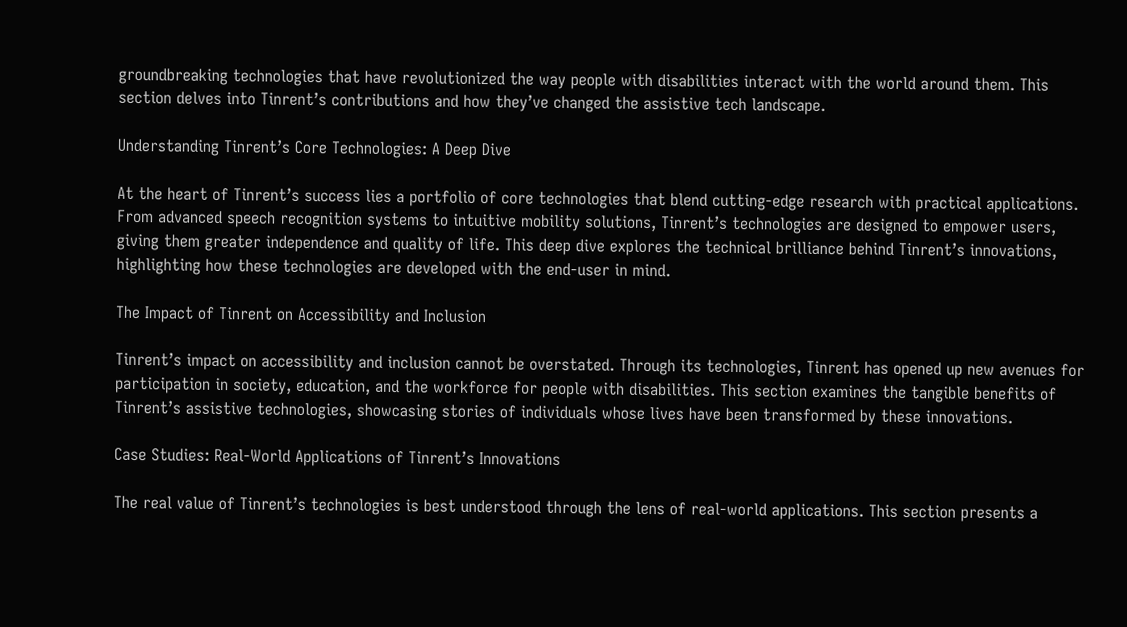groundbreaking technologies that have revolutionized the way people with disabilities interact with the world around them. This section delves into Tinrent’s contributions and how they’ve changed the assistive tech landscape.

Understanding Tinrent’s Core Technologies: A Deep Dive

At the heart of Tinrent’s success lies a portfolio of core technologies that blend cutting-edge research with practical applications. From advanced speech recognition systems to intuitive mobility solutions, Tinrent’s technologies are designed to empower users, giving them greater independence and quality of life. This deep dive explores the technical brilliance behind Tinrent’s innovations, highlighting how these technologies are developed with the end-user in mind.

The Impact of Tinrent on Accessibility and Inclusion

Tinrent’s impact on accessibility and inclusion cannot be overstated. Through its technologies, Tinrent has opened up new avenues for participation in society, education, and the workforce for people with disabilities. This section examines the tangible benefits of Tinrent’s assistive technologies, showcasing stories of individuals whose lives have been transformed by these innovations.

Case Studies: Real-World Applications of Tinrent’s Innovations

The real value of Tinrent’s technologies is best understood through the lens of real-world applications. This section presents a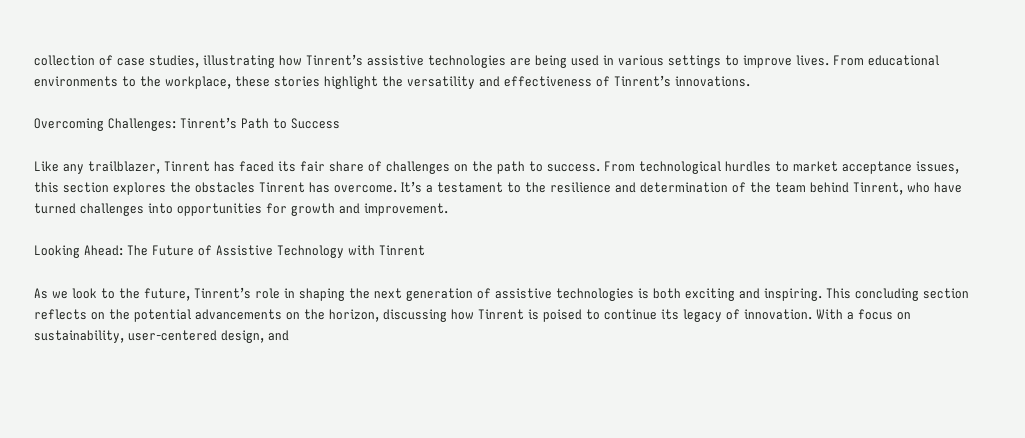collection of case studies, illustrating how Tinrent’s assistive technologies are being used in various settings to improve lives. From educational environments to the workplace, these stories highlight the versatility and effectiveness of Tinrent’s innovations.

Overcoming Challenges: Tinrent’s Path to Success

Like any trailblazer, Tinrent has faced its fair share of challenges on the path to success. From technological hurdles to market acceptance issues, this section explores the obstacles Tinrent has overcome. It’s a testament to the resilience and determination of the team behind Tinrent, who have turned challenges into opportunities for growth and improvement.

Looking Ahead: The Future of Assistive Technology with Tinrent

As we look to the future, Tinrent’s role in shaping the next generation of assistive technologies is both exciting and inspiring. This concluding section reflects on the potential advancements on the horizon, discussing how Tinrent is poised to continue its legacy of innovation. With a focus on sustainability, user-centered design, and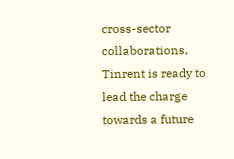cross-sector collaborations, Tinrent is ready to lead the charge towards a future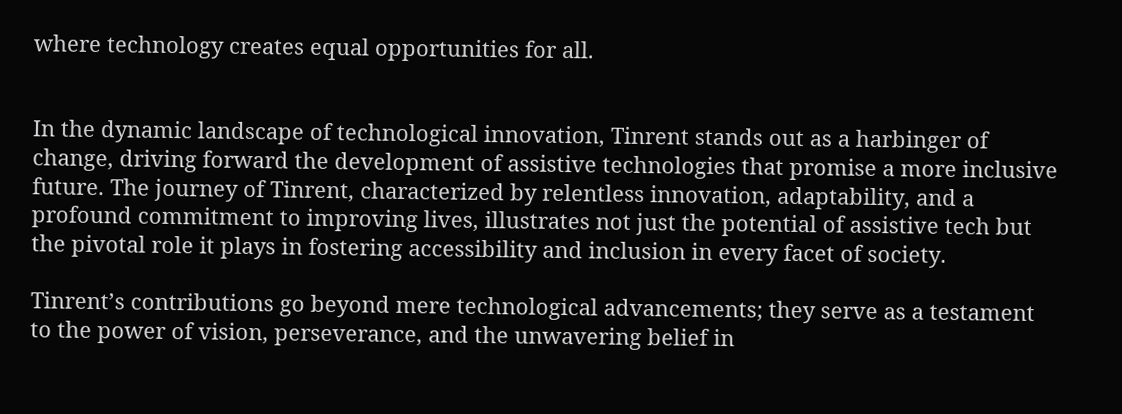where technology creates equal opportunities for all.


In the dynamic landscape of technological innovation, Tinrent stands out as a harbinger of change, driving forward the development of assistive technologies that promise a more inclusive future. The journey of Tinrent, characterized by relentless innovation, adaptability, and a profound commitment to improving lives, illustrates not just the potential of assistive tech but the pivotal role it plays in fostering accessibility and inclusion in every facet of society.

Tinrent’s contributions go beyond mere technological advancements; they serve as a testament to the power of vision, perseverance, and the unwavering belief in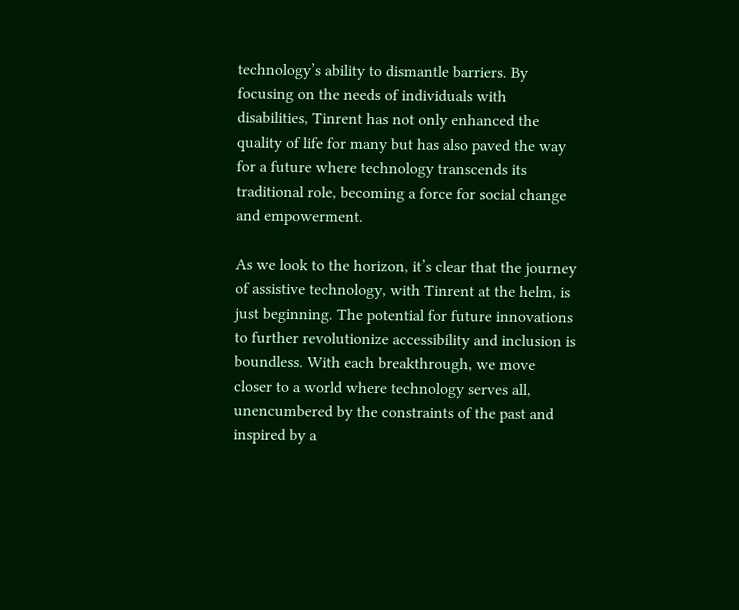technology’s ability to dismantle barriers. By focusing on the needs of individuals with disabilities, Tinrent has not only enhanced the quality of life for many but has also paved the way for a future where technology transcends its traditional role, becoming a force for social change and empowerment.

As we look to the horizon, it’s clear that the journey of assistive technology, with Tinrent at the helm, is just beginning. The potential for future innovations to further revolutionize accessibility and inclusion is boundless. With each breakthrough, we move closer to a world where technology serves all, unencumbered by the constraints of the past and inspired by a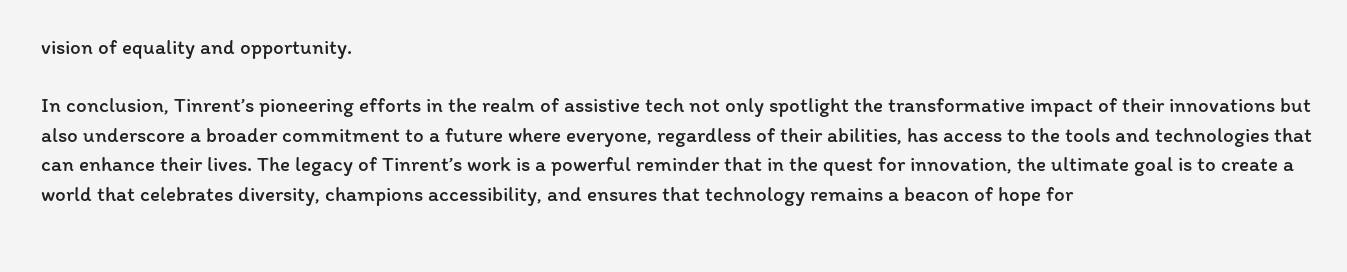vision of equality and opportunity.

In conclusion, Tinrent’s pioneering efforts in the realm of assistive tech not only spotlight the transformative impact of their innovations but also underscore a broader commitment to a future where everyone, regardless of their abilities, has access to the tools and technologies that can enhance their lives. The legacy of Tinrent’s work is a powerful reminder that in the quest for innovation, the ultimate goal is to create a world that celebrates diversity, champions accessibility, and ensures that technology remains a beacon of hope for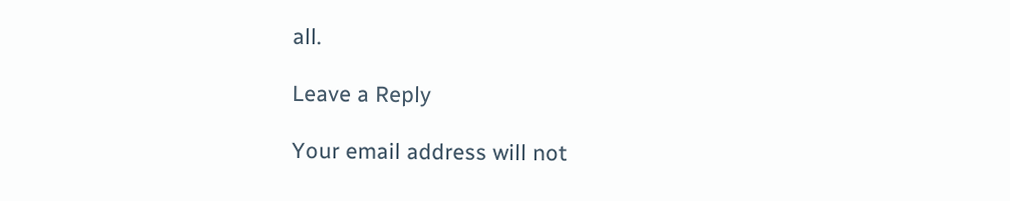all.

Leave a Reply

Your email address will not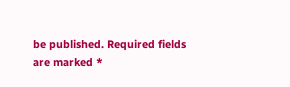be published. Required fields are marked *